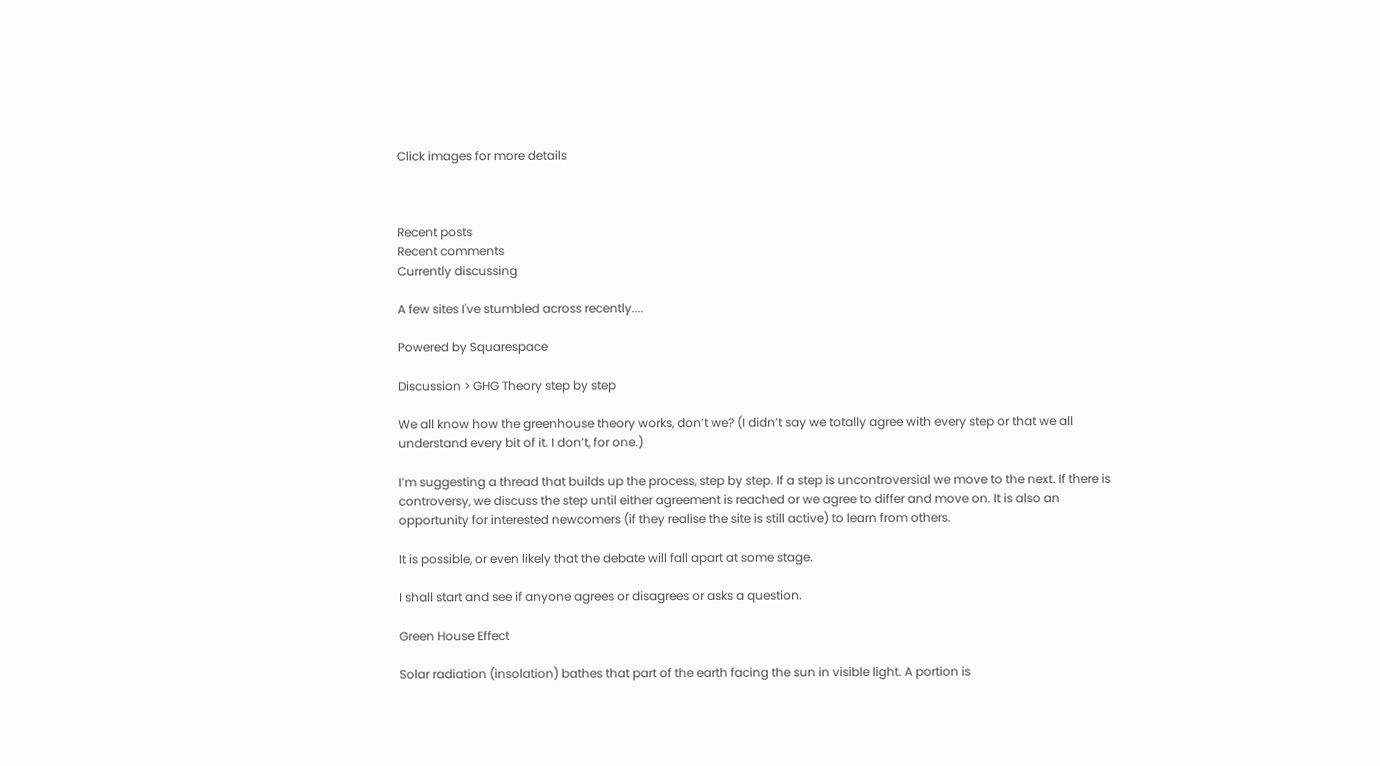Click images for more details



Recent posts
Recent comments
Currently discussing

A few sites I've stumbled across recently....

Powered by Squarespace

Discussion > GHG Theory step by step

We all know how the greenhouse theory works, don’t we? (I didn’t say we totally agree with every step or that we all understand every bit of it. I don’t, for one.)

I’m suggesting a thread that builds up the process, step by step. If a step is uncontroversial we move to the next. If there is controversy, we discuss the step until either agreement is reached or we agree to differ and move on. It is also an opportunity for interested newcomers (if they realise the site is still active) to learn from others.

It is possible, or even likely that the debate will fall apart at some stage.

I shall start and see if anyone agrees or disagrees or asks a question.

Green House Effect

Solar radiation (insolation) bathes that part of the earth facing the sun in visible light. A portion is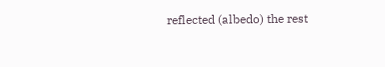reflected (albedo) the rest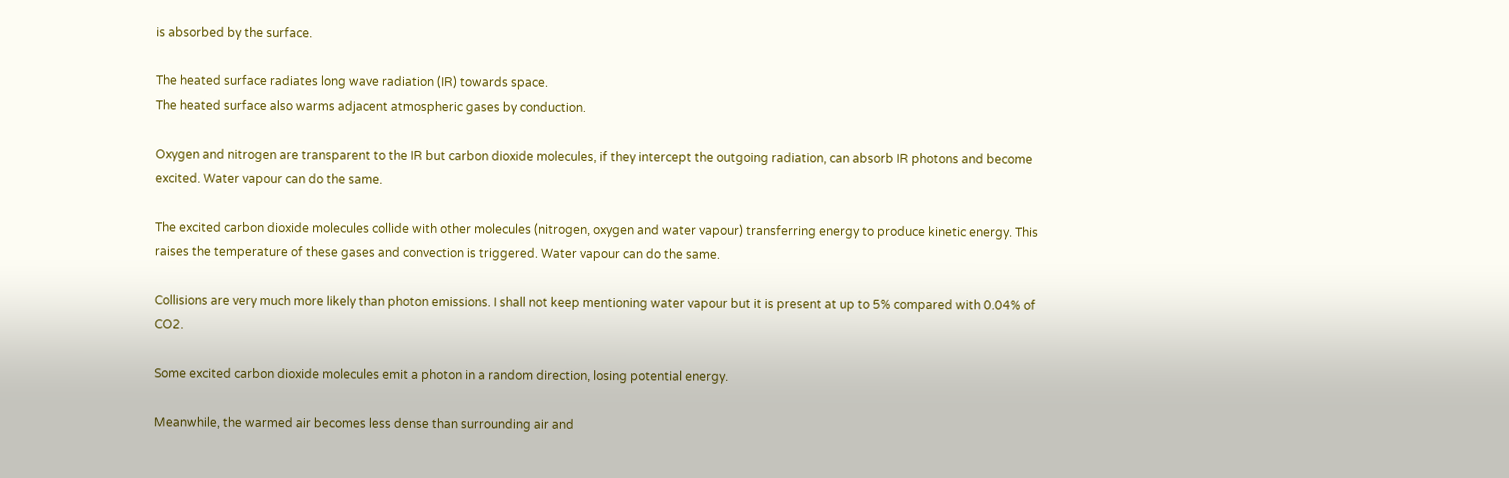is absorbed by the surface.

The heated surface radiates long wave radiation (IR) towards space.
The heated surface also warms adjacent atmospheric gases by conduction.

Oxygen and nitrogen are transparent to the IR but carbon dioxide molecules, if they intercept the outgoing radiation, can absorb IR photons and become excited. Water vapour can do the same.

The excited carbon dioxide molecules collide with other molecules (nitrogen, oxygen and water vapour) transferring energy to produce kinetic energy. This raises the temperature of these gases and convection is triggered. Water vapour can do the same.

Collisions are very much more likely than photon emissions. I shall not keep mentioning water vapour but it is present at up to 5% compared with 0.04% of CO2.

Some excited carbon dioxide molecules emit a photon in a random direction, losing potential energy.

Meanwhile, the warmed air becomes less dense than surrounding air and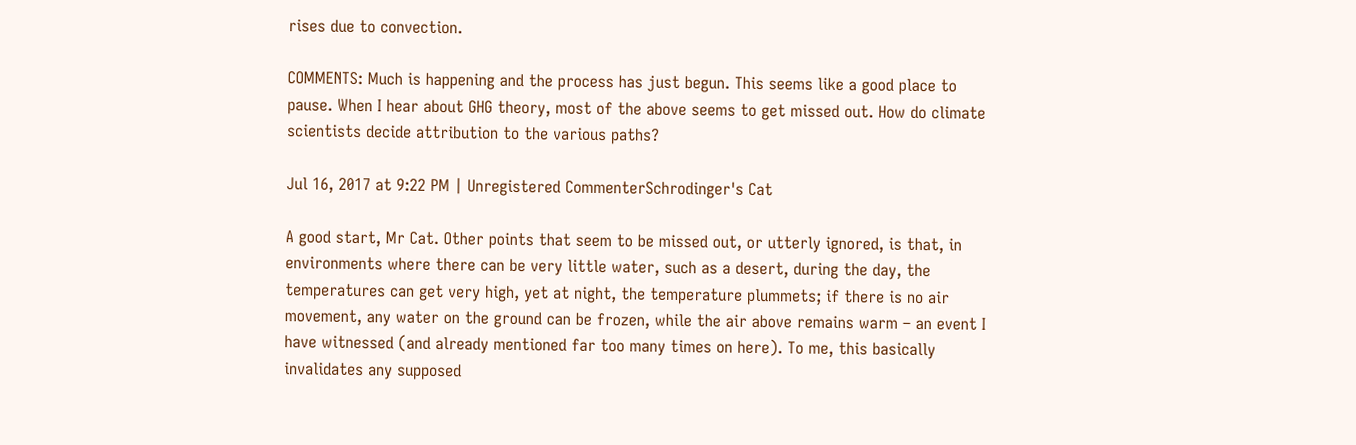rises due to convection.

COMMENTS: Much is happening and the process has just begun. This seems like a good place to pause. When I hear about GHG theory, most of the above seems to get missed out. How do climate scientists decide attribution to the various paths?

Jul 16, 2017 at 9:22 PM | Unregistered CommenterSchrodinger's Cat

A good start, Mr Cat. Other points that seem to be missed out, or utterly ignored, is that, in environments where there can be very little water, such as a desert, during the day, the temperatures can get very high, yet at night, the temperature plummets; if there is no air movement, any water on the ground can be frozen, while the air above remains warm – an event I have witnessed (and already mentioned far too many times on here). To me, this basically invalidates any supposed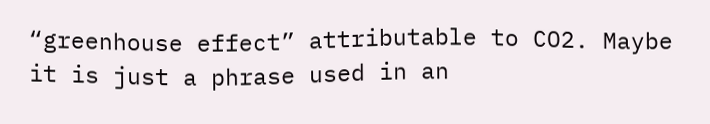“greenhouse effect” attributable to CO2. Maybe it is just a phrase used in an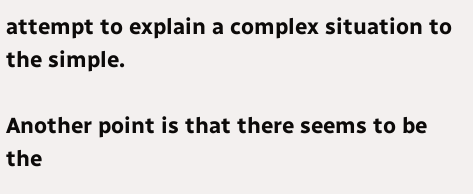attempt to explain a complex situation to the simple.

Another point is that there seems to be the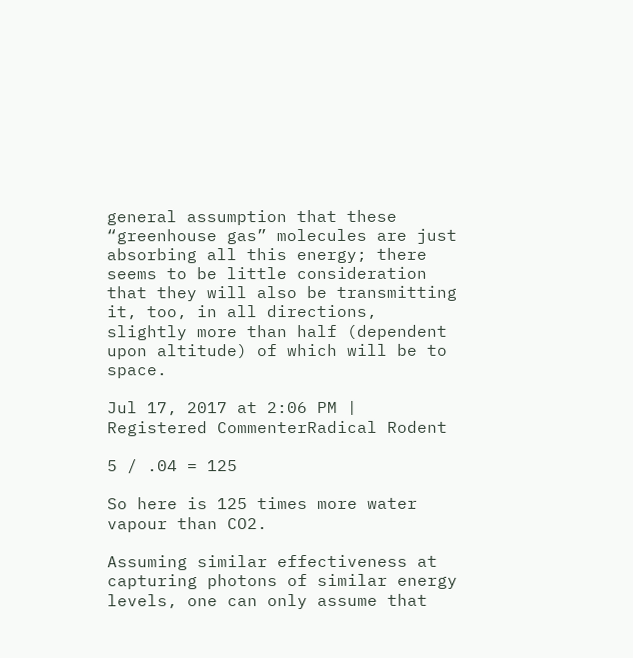general assumption that these “greenhouse gas” molecules are just absorbing all this energy; there seems to be little consideration that they will also be transmitting it, too, in all directions, slightly more than half (dependent upon altitude) of which will be to space.

Jul 17, 2017 at 2:06 PM | Registered CommenterRadical Rodent

5 / .04 = 125

So here is 125 times more water vapour than CO2.

Assuming similar effectiveness at capturing photons of similar energy levels, one can only assume that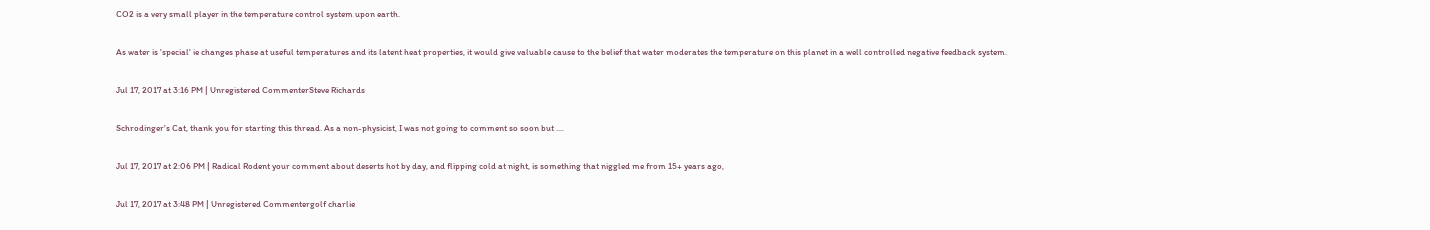CO2 is a very small player in the temperature control system upon earth.

As water is 'special' ie changes phase at useful temperatures and its latent heat properties, it would give valuable cause to the belief that water moderates the temperature on this planet in a well controlled negative feedback system.

Jul 17, 2017 at 3:16 PM | Unregistered CommenterSteve Richards

Schrodinger's Cat, thank you for starting this thread. As a non-physicist, I was not going to comment so soon but ....

Jul 17, 2017 at 2:06 PM | Radical Rodent your comment about deserts hot by day, and flipping cold at night, is something that niggled me from 15+ years ago,

Jul 17, 2017 at 3:48 PM | Unregistered Commentergolf charlie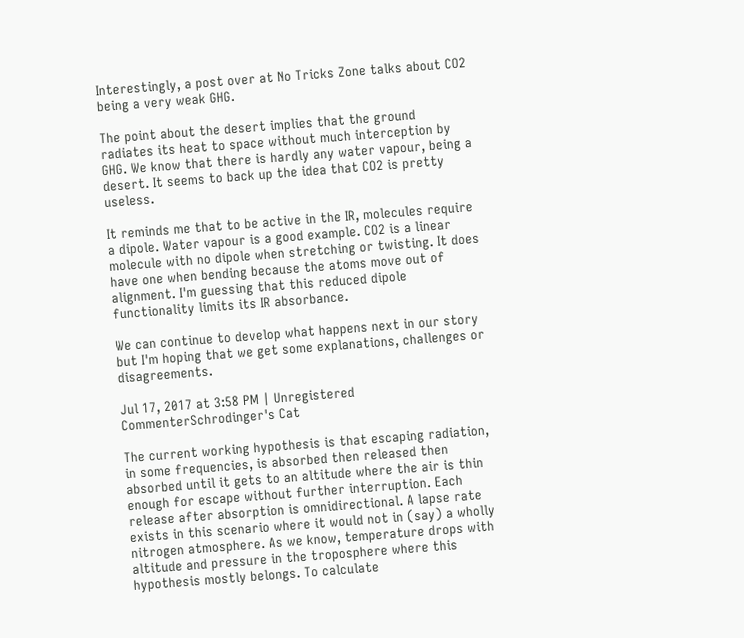Interestingly, a post over at No Tricks Zone talks about CO2 being a very weak GHG.

The point about the desert implies that the ground radiates its heat to space without much interception by GHG. We know that there is hardly any water vapour, being a desert. It seems to back up the idea that CO2 is pretty useless.

It reminds me that to be active in the IR, molecules require a dipole. Water vapour is a good example. CO2 is a linear molecule with no dipole when stretching or twisting. It does have one when bending because the atoms move out of alignment. I'm guessing that this reduced dipole functionality limits its IR absorbance.

We can continue to develop what happens next in our story but I'm hoping that we get some explanations, challenges or disagreements.

Jul 17, 2017 at 3:58 PM | Unregistered CommenterSchrodinger's Cat

The current working hypothesis is that escaping radiation, in some frequencies, is absorbed then released then absorbed until it gets to an altitude where the air is thin enough for escape without further interruption. Each release after absorption is omnidirectional. A lapse rate exists in this scenario where it would not in (say) a wholly nitrogen atmosphere. As we know, temperature drops with altitude and pressure in the troposphere where this hypothesis mostly belongs. To calculate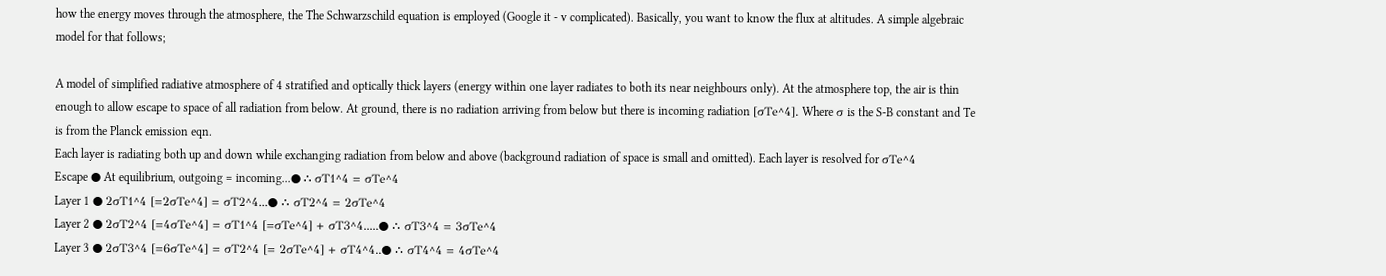how the energy moves through the atmosphere, the The Schwarzschild equation is employed (Google it - v complicated). Basically, you want to know the flux at altitudes. A simple algebraic model for that follows;

A model of simplified radiative atmosphere of 4 stratified and optically thick layers (energy within one layer radiates to both its near neighbours only). At the atmosphere top, the air is thin enough to allow escape to space of all radiation from below. At ground, there is no radiation arriving from below but there is incoming radiation [σTe^4]. Where σ is the S-B constant and Te is from the Planck emission eqn.
Each layer is radiating both up and down while exchanging radiation from below and above (background radiation of space is small and omitted). Each layer is resolved for σTe^4
Escape ● At equilibrium, outgoing = incoming...● ∴ σT1^4 = σTe^4
Layer 1 ● 2σT1^4 [=2σTe^4] = σT2^4...● ∴ σT2^4 = 2σTe^4
Layer 2 ● 2σT2^4 [=4σTe^4] = σT1^4 [=σTe^4] + σT3^4.....● ∴ σT3^4 = 3σTe^4
Layer 3 ● 2σT3^4 [=6σTe^4] = σT2^4 [= 2σTe^4] + σT4^4..● ∴ σT4^4 = 4σTe^4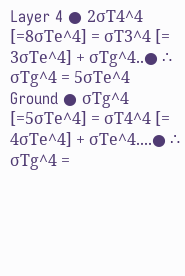Layer 4 ● 2σT4^4 [=8σTe^4] = σT3^4 [= 3σTe^4] + σTg^4..● ∴ σTg^4 = 5σTe^4
Ground ● σTg^4 [=5σTe^4] = σT4^4 [= 4σTe^4] + σTe^4....● ∴ σTg^4 =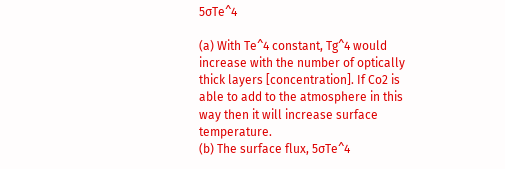5σTe^4

(a) With Te^4 constant, Tg^4 would increase with the number of optically thick layers [concentration]. If Co2 is able to add to the atmosphere in this way then it will increase surface temperature.
(b) The surface flux, 5σTe^4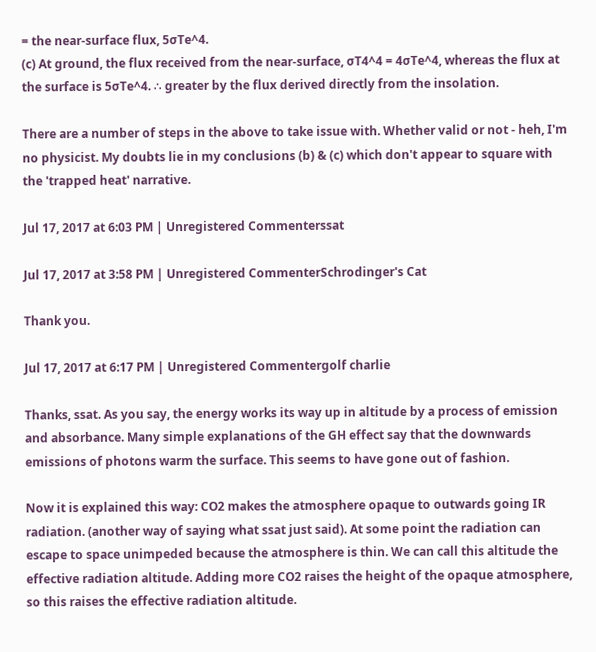= the near-surface flux, 5σTe^4.
(c) At ground, the flux received from the near-surface, σT4^4 = 4σTe^4, whereas the flux at the surface is 5σTe^4. ∴ greater by the flux derived directly from the insolation.

There are a number of steps in the above to take issue with. Whether valid or not - heh, I'm no physicist. My doubts lie in my conclusions (b) & (c) which don't appear to square with the 'trapped heat' narrative.

Jul 17, 2017 at 6:03 PM | Unregistered Commenterssat

Jul 17, 2017 at 3:58 PM | Unregistered CommenterSchrodinger's Cat

Thank you.

Jul 17, 2017 at 6:17 PM | Unregistered Commentergolf charlie

Thanks, ssat. As you say, the energy works its way up in altitude by a process of emission and absorbance. Many simple explanations of the GH effect say that the downwards emissions of photons warm the surface. This seems to have gone out of fashion.

Now it is explained this way: CO2 makes the atmosphere opaque to outwards going IR radiation. (another way of saying what ssat just said). At some point the radiation can escape to space unimpeded because the atmosphere is thin. We can call this altitude the effective radiation altitude. Adding more CO2 raises the height of the opaque atmosphere, so this raises the effective radiation altitude.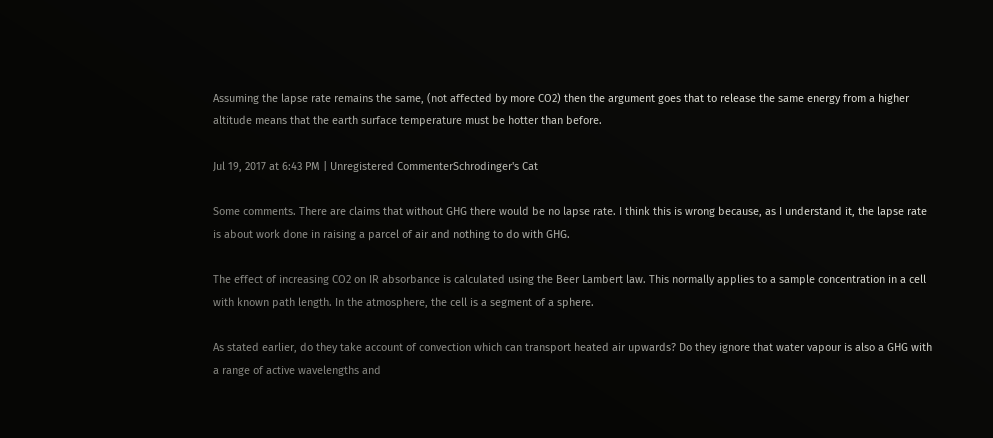Assuming the lapse rate remains the same, (not affected by more CO2) then the argument goes that to release the same energy from a higher altitude means that the earth surface temperature must be hotter than before.

Jul 19, 2017 at 6:43 PM | Unregistered CommenterSchrodinger's Cat

Some comments. There are claims that without GHG there would be no lapse rate. I think this is wrong because, as I understand it, the lapse rate is about work done in raising a parcel of air and nothing to do with GHG.

The effect of increasing CO2 on IR absorbance is calculated using the Beer Lambert law. This normally applies to a sample concentration in a cell with known path length. In the atmosphere, the cell is a segment of a sphere.

As stated earlier, do they take account of convection which can transport heated air upwards? Do they ignore that water vapour is also a GHG with a range of active wavelengths and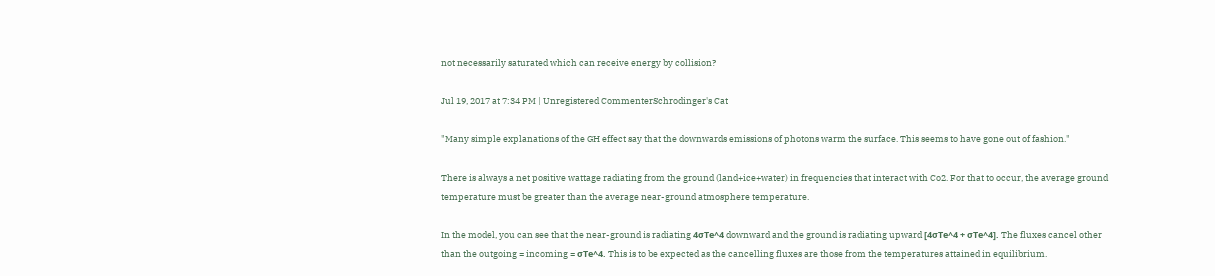not necessarily saturated which can receive energy by collision?

Jul 19, 2017 at 7:34 PM | Unregistered CommenterSchrodinger's Cat

"Many simple explanations of the GH effect say that the downwards emissions of photons warm the surface. This seems to have gone out of fashion."

There is always a net positive wattage radiating from the ground (land+ice+water) in frequencies that interact with Co2. For that to occur, the average ground temperature must be greater than the average near-ground atmosphere temperature.

In the model, you can see that the near-ground is radiating 4σTe^4 downward and the ground is radiating upward [4σTe^4 + σTe^4]. The fluxes cancel other than the outgoing = incoming = σTe^4. This is to be expected as the cancelling fluxes are those from the temperatures attained in equilibrium.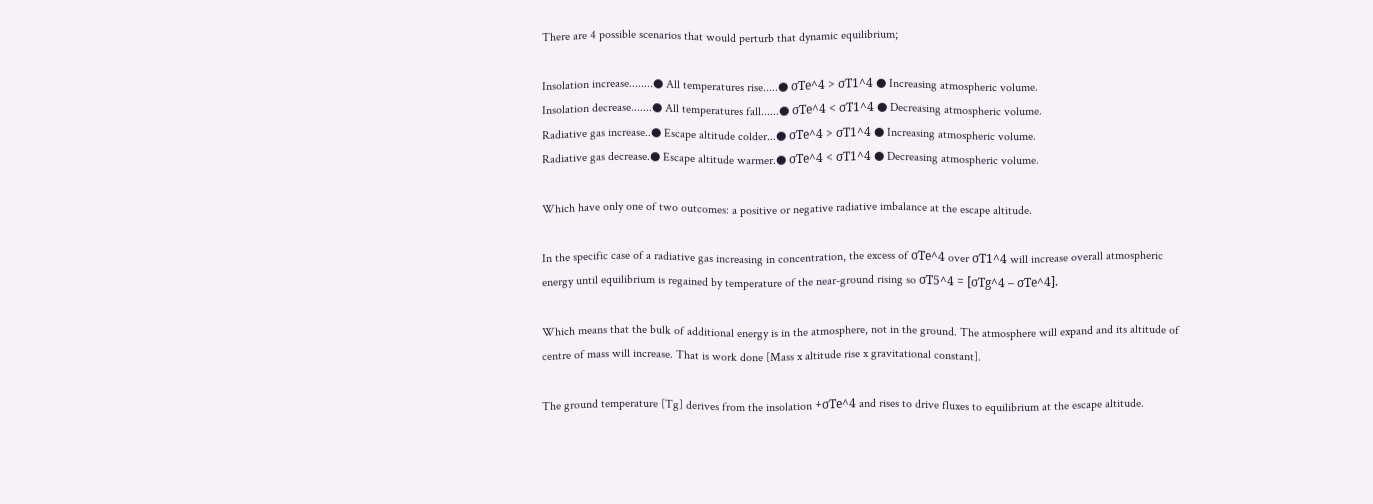There are 4 possible scenarios that would perturb that dynamic equilibrium;

Insolation increase........● All temperatures rise.....● σTe^4 > σT1^4 ● Increasing atmospheric volume.
Insolation decrease.......● All temperatures fall......● σTe^4 < σT1^4 ● Decreasing atmospheric volume.
Radiative gas increase..● Escape altitude colder...● σTe^4 > σT1^4 ● Increasing atmospheric volume.
Radiative gas decrease.● Escape altitude warmer.● σTe^4 < σT1^4 ● Decreasing atmospheric volume.

Which have only one of two outcomes: a positive or negative radiative imbalance at the escape altitude.

In the specific case of a radiative gas increasing in concentration, the excess of σTe^4 over σT1^4 will increase overall atmospheric energy until equilibrium is regained by temperature of the near-ground rising so σT5^4 = [σTg^4 – σTe^4].

Which means that the bulk of additional energy is in the atmosphere, not in the ground. The atmosphere will expand and its altitude of centre of mass will increase. That is work done [Mass x altitude rise x gravitational constant].

The ground temperature [Tg] derives from the insolation +σTe^4 and rises to drive fluxes to equilibrium at the escape altitude.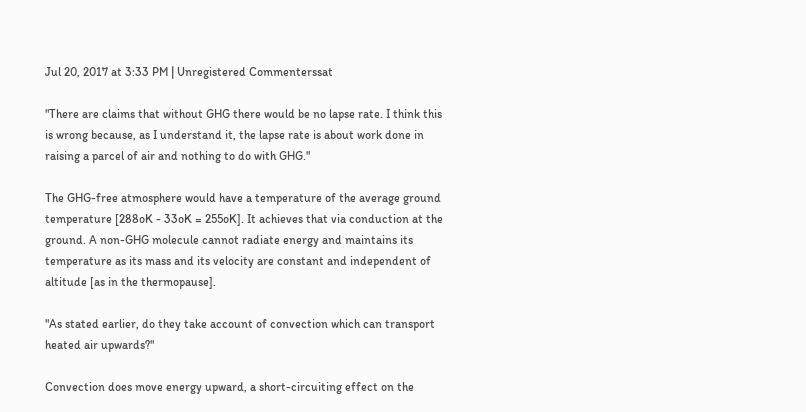Jul 20, 2017 at 3:33 PM | Unregistered Commenterssat

"There are claims that without GHG there would be no lapse rate. I think this is wrong because, as I understand it, the lapse rate is about work done in raising a parcel of air and nothing to do with GHG."

The GHG-free atmosphere would have a temperature of the average ground temperature [288oK - 33oK = 255oK]. It achieves that via conduction at the ground. A non-GHG molecule cannot radiate energy and maintains its temperature as its mass and its velocity are constant and independent of altitude [as in the thermopause].

"As stated earlier, do they take account of convection which can transport heated air upwards?"

Convection does move energy upward, a short-circuiting effect on the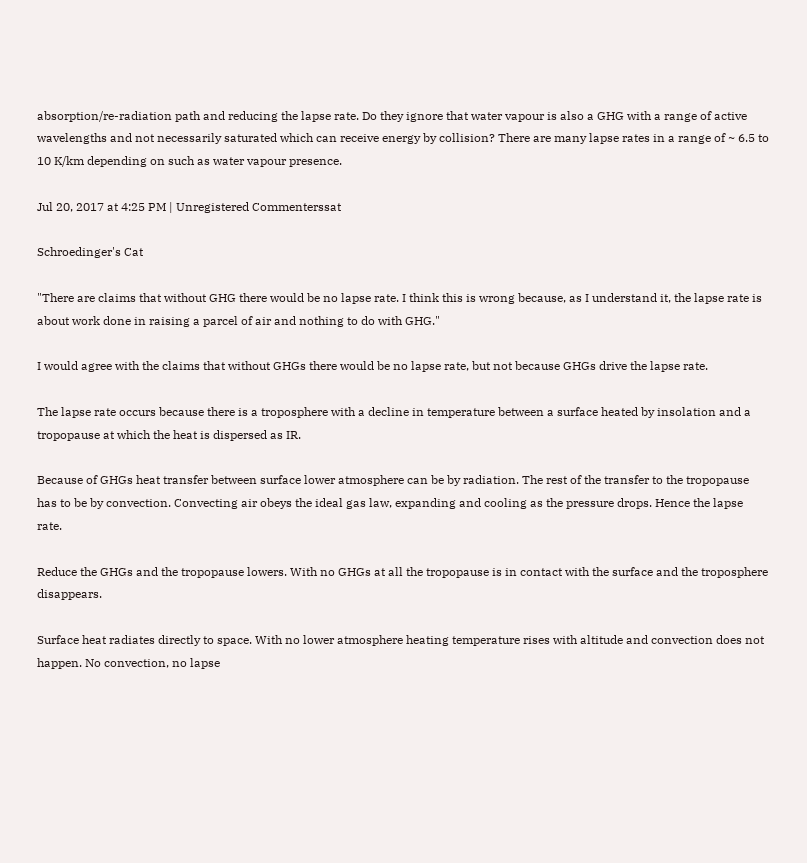absorption/re-radiation path and reducing the lapse rate. Do they ignore that water vapour is also a GHG with a range of active wavelengths and not necessarily saturated which can receive energy by collision? There are many lapse rates in a range of ~ 6.5 to 10 K/km depending on such as water vapour presence.

Jul 20, 2017 at 4:25 PM | Unregistered Commenterssat

Schroedinger's Cat

"There are claims that without GHG there would be no lapse rate. I think this is wrong because, as I understand it, the lapse rate is about work done in raising a parcel of air and nothing to do with GHG."

I would agree with the claims that without GHGs there would be no lapse rate, but not because GHGs drive the lapse rate.

The lapse rate occurs because there is a troposphere with a decline in temperature between a surface heated by insolation and a tropopause at which the heat is dispersed as IR.

Because of GHGs heat transfer between surface lower atmosphere can be by radiation. The rest of the transfer to the tropopause has to be by convection. Convecting air obeys the ideal gas law, expanding and cooling as the pressure drops. Hence the lapse rate.

Reduce the GHGs and the tropopause lowers. With no GHGs at all the tropopause is in contact with the surface and the troposphere disappears.

Surface heat radiates directly to space. With no lower atmosphere heating temperature rises with altitude and convection does not happen. No convection, no lapse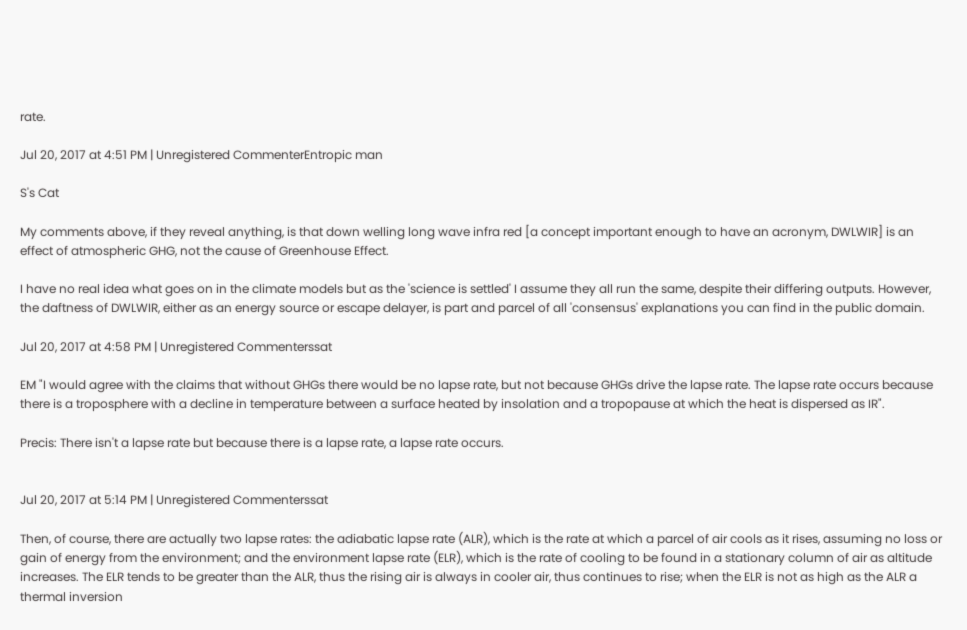rate.

Jul 20, 2017 at 4:51 PM | Unregistered CommenterEntropic man

S's Cat

My comments above, if they reveal anything, is that down welling long wave infra red [a concept important enough to have an acronym, DWLWIR] is an effect of atmospheric GHG, not the cause of Greenhouse Effect.

I have no real idea what goes on in the climate models but as the 'science is settled' I assume they all run the same, despite their differing outputs. However, the daftness of DWLWIR, either as an energy source or escape delayer, is part and parcel of all 'consensus' explanations you can find in the public domain.

Jul 20, 2017 at 4:58 PM | Unregistered Commenterssat

EM "I would agree with the claims that without GHGs there would be no lapse rate, but not because GHGs drive the lapse rate. The lapse rate occurs because there is a troposphere with a decline in temperature between a surface heated by insolation and a tropopause at which the heat is dispersed as IR".

Precis: There isn't a lapse rate but because there is a lapse rate, a lapse rate occurs.


Jul 20, 2017 at 5:14 PM | Unregistered Commenterssat

Then, of course, there are actually two lapse rates: the adiabatic lapse rate (ALR), which is the rate at which a parcel of air cools as it rises, assuming no loss or gain of energy from the environment; and the environment lapse rate (ELR), which is the rate of cooling to be found in a stationary column of air as altitude increases. The ELR tends to be greater than the ALR, thus the rising air is always in cooler air, thus continues to rise; when the ELR is not as high as the ALR a thermal inversion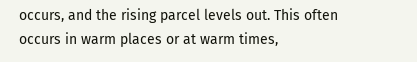occurs, and the rising parcel levels out. This often occurs in warm places or at warm times,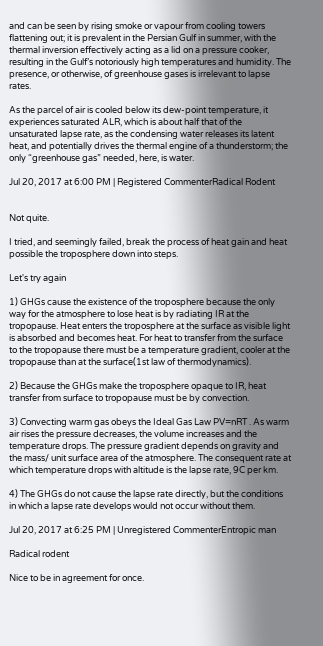and can be seen by rising smoke or vapour from cooling towers flattening out; it is prevalent in the Persian Gulf in summer, with the thermal inversion effectively acting as a lid on a pressure cooker, resulting in the Gulf’s notoriously high temperatures and humidity. The presence, or otherwise, of greenhouse gases is irrelevant to lapse rates.

As the parcel of air is cooled below its dew-point temperature, it experiences saturated ALR, which is about half that of the unsaturated lapse rate, as the condensing water releases its latent heat, and potentially drives the thermal engine of a thunderstorm; the only “greenhouse gas” needed, here, is water.

Jul 20, 2017 at 6:00 PM | Registered CommenterRadical Rodent


Not quite.

I tried, and seemingly failed, break the process of heat gain and heat possible the troposphere down into steps.

Let's try again

1) GHGs cause the existence of the troposphere because the only way for the atmosphere to lose heat is by radiating IR at the tropopause. Heat enters the troposphere at the surface as visible light is absorbed and becomes heat. For heat to transfer from the surface to the tropopause there must be a temperature gradient, cooler at the tropopause than at the surface(1st law of thermodynamics).

2) Because the GHGs make the troposphere opaque to IR, heat transfer from surface to tropopause must be by convection.

3) Convecting warm gas obeys the Ideal Gas Law PV=nRT . As warm air rises the pressure decreases, the volume increases and the temperature drops. The pressure gradient depends on gravity and the mass/ unit surface area of the atmosphere. The consequent rate at which temperature drops with altitude is the lapse rate, 9C per km.

4) The GHGs do not cause the lapse rate directly, but the conditions in which a lapse rate develops would not occur without them.

Jul 20, 2017 at 6:25 PM | Unregistered CommenterEntropic man

Radical rodent

Nice to be in agreement for once.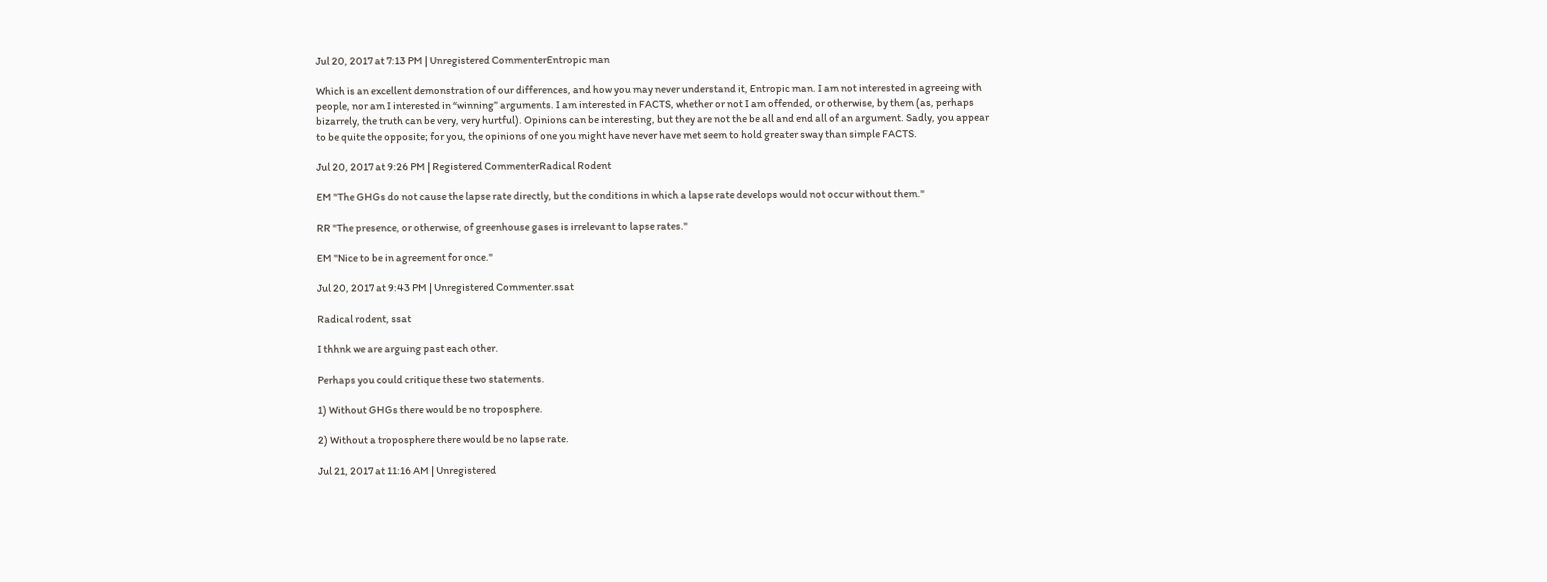Jul 20, 2017 at 7:13 PM | Unregistered CommenterEntropic man

Which is an excellent demonstration of our differences, and how you may never understand it, Entropic man. I am not interested in agreeing with people, nor am I interested in “winning” arguments. I am interested in FACTS, whether or not I am offended, or otherwise, by them (as, perhaps bizarrely, the truth can be very, very hurtful). Opinions can be interesting, but they are not the be all and end all of an argument. Sadly, you appear to be quite the opposite; for you, the opinions of one you might have never have met seem to hold greater sway than simple FACTS.

Jul 20, 2017 at 9:26 PM | Registered CommenterRadical Rodent

EM "The GHGs do not cause the lapse rate directly, but the conditions in which a lapse rate develops would not occur without them."

RR "The presence, or otherwise, of greenhouse gases is irrelevant to lapse rates."

EM "Nice to be in agreement for once."

Jul 20, 2017 at 9:43 PM | Unregistered Commenter.ssat

Radical rodent, ssat

I thhnk we are arguing past each other.

Perhaps you could critique these two statements.

1) Without GHGs there would be no troposphere.

2) Without a troposphere there would be no lapse rate.

Jul 21, 2017 at 11:16 AM | Unregistered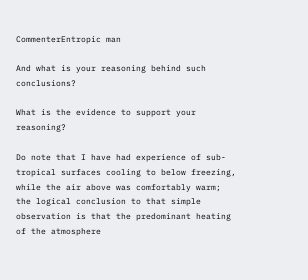CommenterEntropic man

And what is your reasoning behind such conclusions?

What is the evidence to support your reasoning?

Do note that I have had experience of sub-tropical surfaces cooling to below freezing, while the air above was comfortably warm; the logical conclusion to that simple observation is that the predominant heating of the atmosphere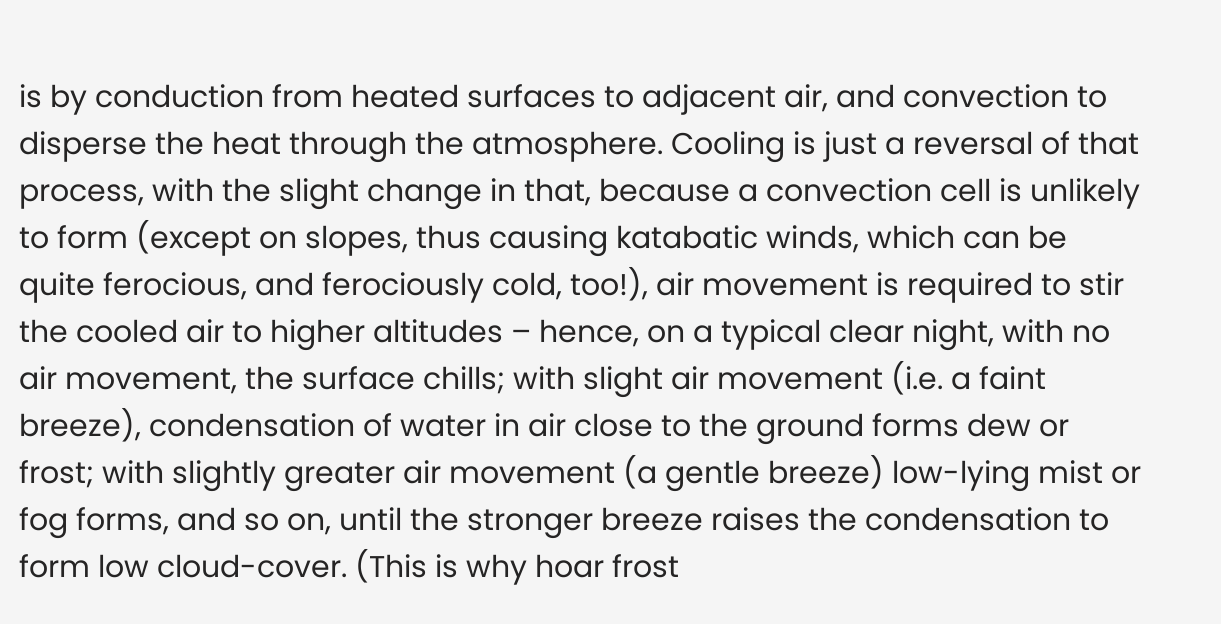is by conduction from heated surfaces to adjacent air, and convection to disperse the heat through the atmosphere. Cooling is just a reversal of that process, with the slight change in that, because a convection cell is unlikely to form (except on slopes, thus causing katabatic winds, which can be quite ferocious, and ferociously cold, too!), air movement is required to stir the cooled air to higher altitudes – hence, on a typical clear night, with no air movement, the surface chills; with slight air movement (i.e. a faint breeze), condensation of water in air close to the ground forms dew or frost; with slightly greater air movement (a gentle breeze) low-lying mist or fog forms, and so on, until the stronger breeze raises the condensation to form low cloud-cover. (This is why hoar frost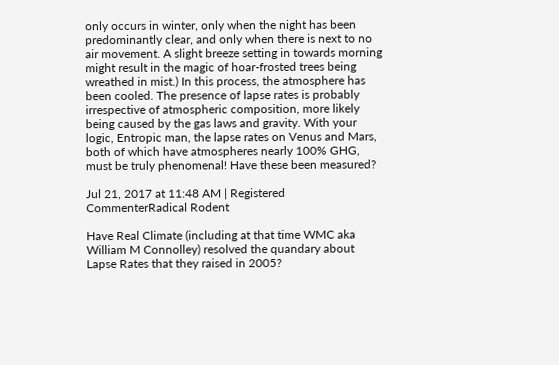only occurs in winter, only when the night has been predominantly clear, and only when there is next to no air movement. A slight breeze setting in towards morning might result in the magic of hoar-frosted trees being wreathed in mist.) In this process, the atmosphere has been cooled. The presence of lapse rates is probably irrespective of atmospheric composition, more likely being caused by the gas laws and gravity. With your logic, Entropic man, the lapse rates on Venus and Mars, both of which have atmospheres nearly 100% GHG, must be truly phenomenal! Have these been measured?

Jul 21, 2017 at 11:48 AM | Registered CommenterRadical Rodent

Have Real Climate (including at that time WMC aka William M Connolley) resolved the quandary about Lapse Rates that they raised in 2005?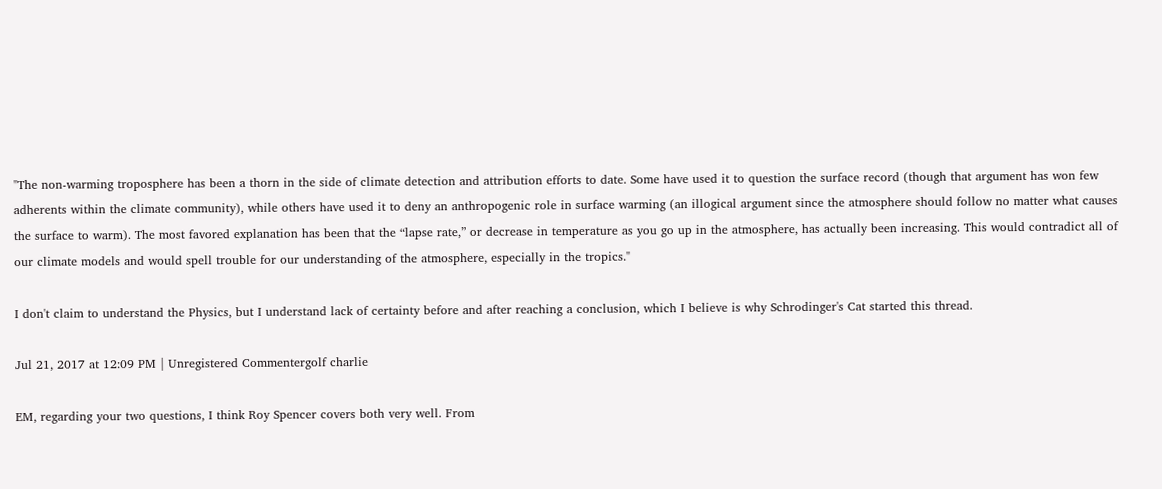"The non-warming troposphere has been a thorn in the side of climate detection and attribution efforts to date. Some have used it to question the surface record (though that argument has won few adherents within the climate community), while others have used it to deny an anthropogenic role in surface warming (an illogical argument since the atmosphere should follow no matter what causes the surface to warm). The most favored explanation has been that the “lapse rate,” or decrease in temperature as you go up in the atmosphere, has actually been increasing. This would contradict all of our climate models and would spell trouble for our understanding of the atmosphere, especially in the tropics."

I don't claim to understand the Physics, but I understand lack of certainty before and after reaching a conclusion, which I believe is why Schrodinger's Cat started this thread.

Jul 21, 2017 at 12:09 PM | Unregistered Commentergolf charlie

EM, regarding your two questions, I think Roy Spencer covers both very well. From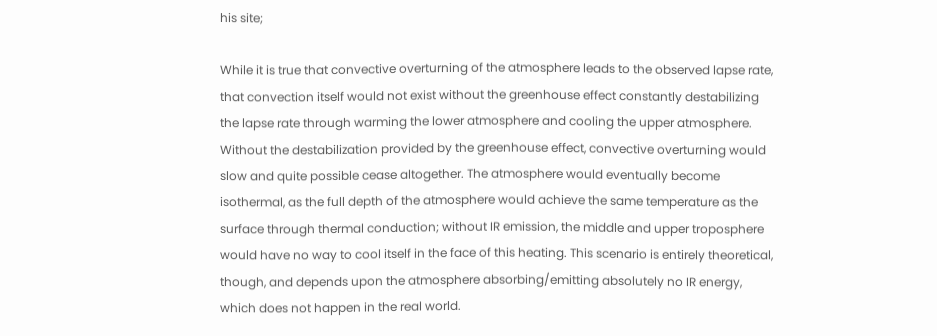his site;

While it is true that convective overturning of the atmosphere leads to the observed lapse rate, that convection itself would not exist without the greenhouse effect constantly destabilizing the lapse rate through warming the lower atmosphere and cooling the upper atmosphere. Without the destabilization provided by the greenhouse effect, convective overturning would slow and quite possible cease altogether. The atmosphere would eventually become isothermal, as the full depth of the atmosphere would achieve the same temperature as the surface through thermal conduction; without IR emission, the middle and upper troposphere would have no way to cool itself in the face of this heating. This scenario is entirely theoretical, though, and depends upon the atmosphere absorbing/emitting absolutely no IR energy, which does not happen in the real world.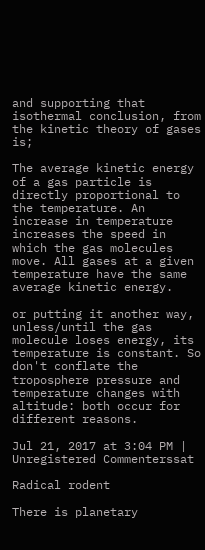and supporting that isothermal conclusion, from the kinetic theory of gases is;

The average kinetic energy of a gas particle is directly proportional to the temperature. An increase in temperature increases the speed in which the gas molecules move. All gases at a given temperature have the same average kinetic energy.

or putting it another way, unless/until the gas molecule loses energy, its temperature is constant. So don't conflate the troposphere pressure and temperature changes with altitude: both occur for different reasons.

Jul 21, 2017 at 3:04 PM | Unregistered Commenterssat

Radical rodent

There is planetary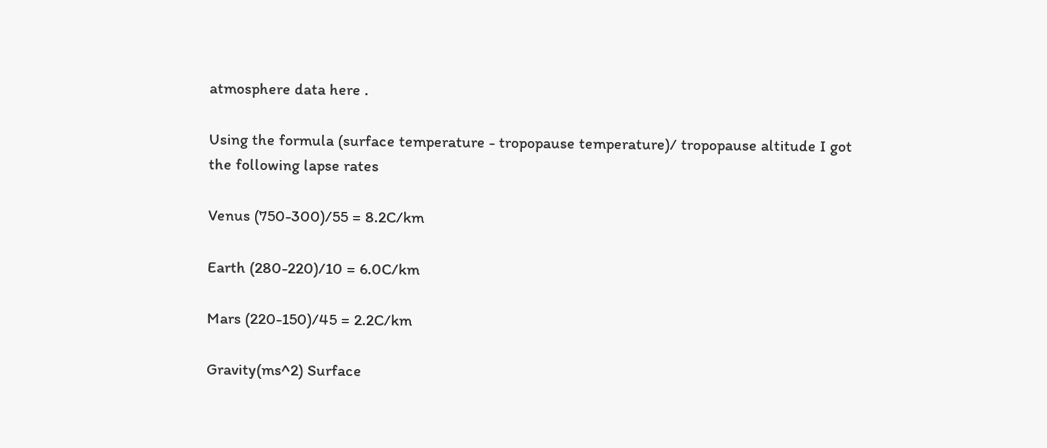atmosphere data here .

Using the formula (surface temperature - tropopause temperature)/ tropopause altitude I got the following lapse rates

Venus (750-300)/55 = 8.2C/km

Earth (280-220)/10 = 6.0C/km

Mars (220-150)/45 = 2.2C/km

Gravity(ms^2) Surface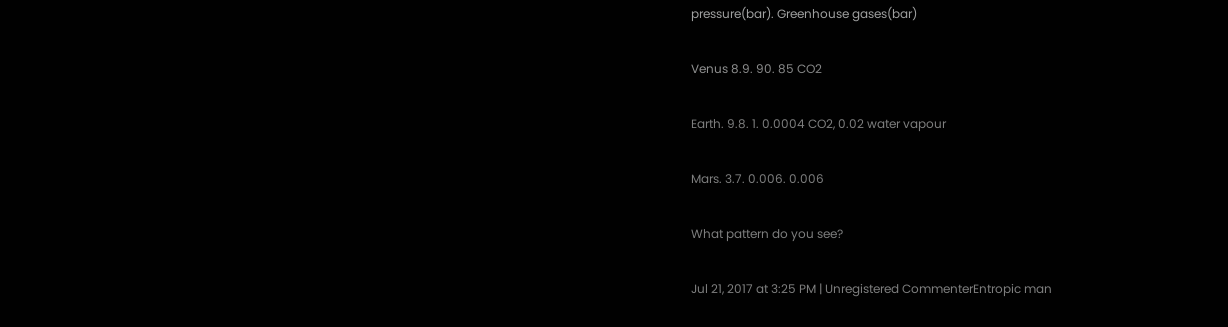pressure(bar). Greenhouse gases(bar)

Venus 8.9. 90. 85 CO2

Earth. 9.8. 1. 0.0004 CO2, 0.02 water vapour

Mars. 3.7. 0.006. 0.006

What pattern do you see?

Jul 21, 2017 at 3:25 PM | Unregistered CommenterEntropic man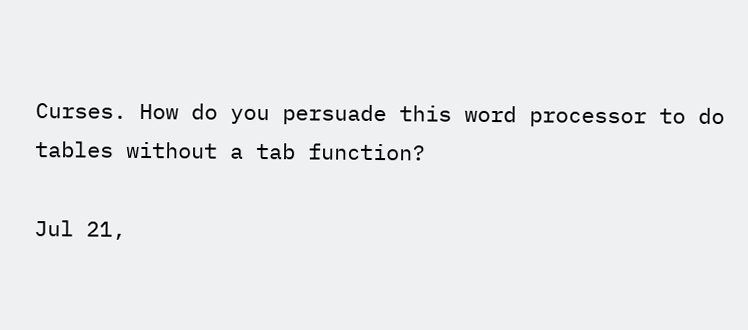Curses. How do you persuade this word processor to do tables without a tab function?

Jul 21,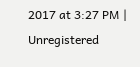2017 at 3:27 PM | Unregistered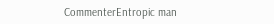CommenterEntropic man